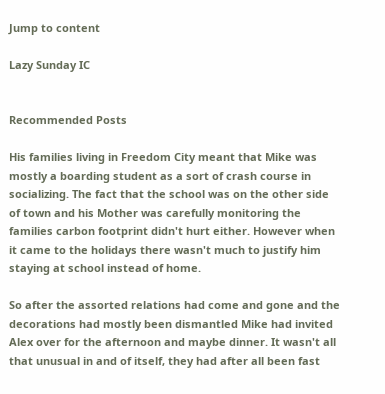Jump to content

Lazy Sunday IC


Recommended Posts

His families living in Freedom City meant that Mike was mostly a boarding student as a sort of crash course in socializing. The fact that the school was on the other side of town and his Mother was carefully monitoring the families carbon footprint didn't hurt either. However when it came to the holidays there wasn't much to justify him staying at school instead of home.

So after the assorted relations had come and gone and the decorations had mostly been dismantled Mike had invited Alex over for the afternoon and maybe dinner. It wasn't all that unusual in and of itself, they had after all been fast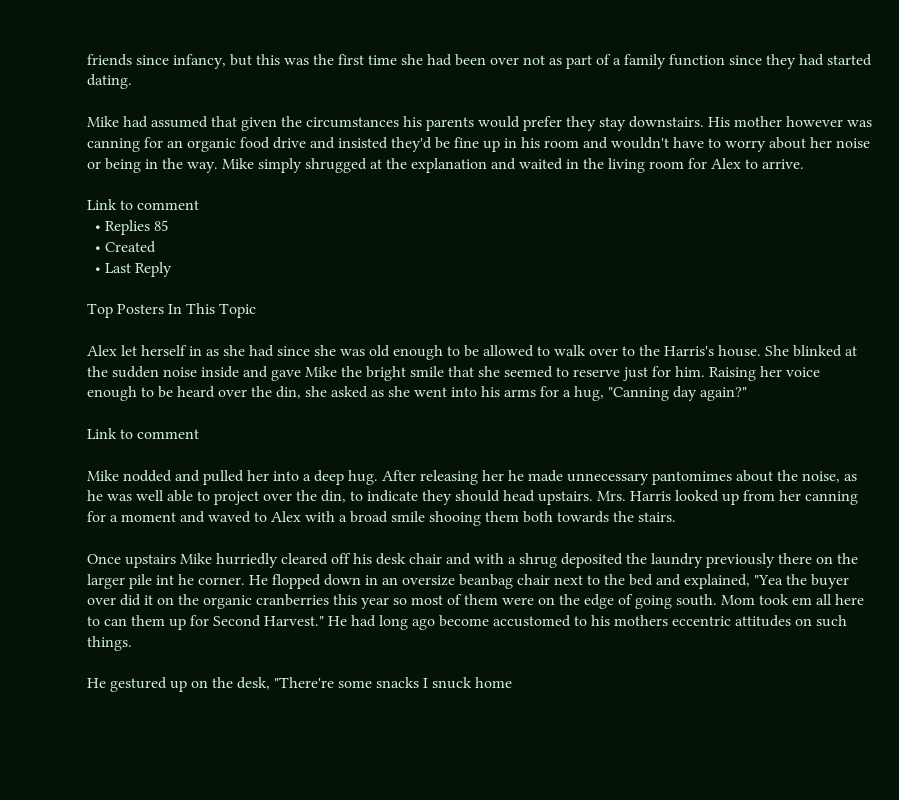friends since infancy, but this was the first time she had been over not as part of a family function since they had started dating.

Mike had assumed that given the circumstances his parents would prefer they stay downstairs. His mother however was canning for an organic food drive and insisted they'd be fine up in his room and wouldn't have to worry about her noise or being in the way. Mike simply shrugged at the explanation and waited in the living room for Alex to arrive.

Link to comment
  • Replies 85
  • Created
  • Last Reply

Top Posters In This Topic

Alex let herself in as she had since she was old enough to be allowed to walk over to the Harris's house. She blinked at the sudden noise inside and gave Mike the bright smile that she seemed to reserve just for him. Raising her voice enough to be heard over the din, she asked as she went into his arms for a hug, "Canning day again?"

Link to comment

Mike nodded and pulled her into a deep hug. After releasing her he made unnecessary pantomimes about the noise, as he was well able to project over the din, to indicate they should head upstairs. Mrs. Harris looked up from her canning for a moment and waved to Alex with a broad smile shooing them both towards the stairs.

Once upstairs Mike hurriedly cleared off his desk chair and with a shrug deposited the laundry previously there on the larger pile int he corner. He flopped down in an oversize beanbag chair next to the bed and explained, "Yea the buyer over did it on the organic cranberries this year so most of them were on the edge of going south. Mom took em all here to can them up for Second Harvest." He had long ago become accustomed to his mothers eccentric attitudes on such things.

He gestured up on the desk, "There're some snacks I snuck home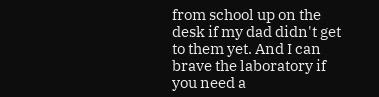from school up on the desk if my dad didn't get to them yet. And I can brave the laboratory if you need a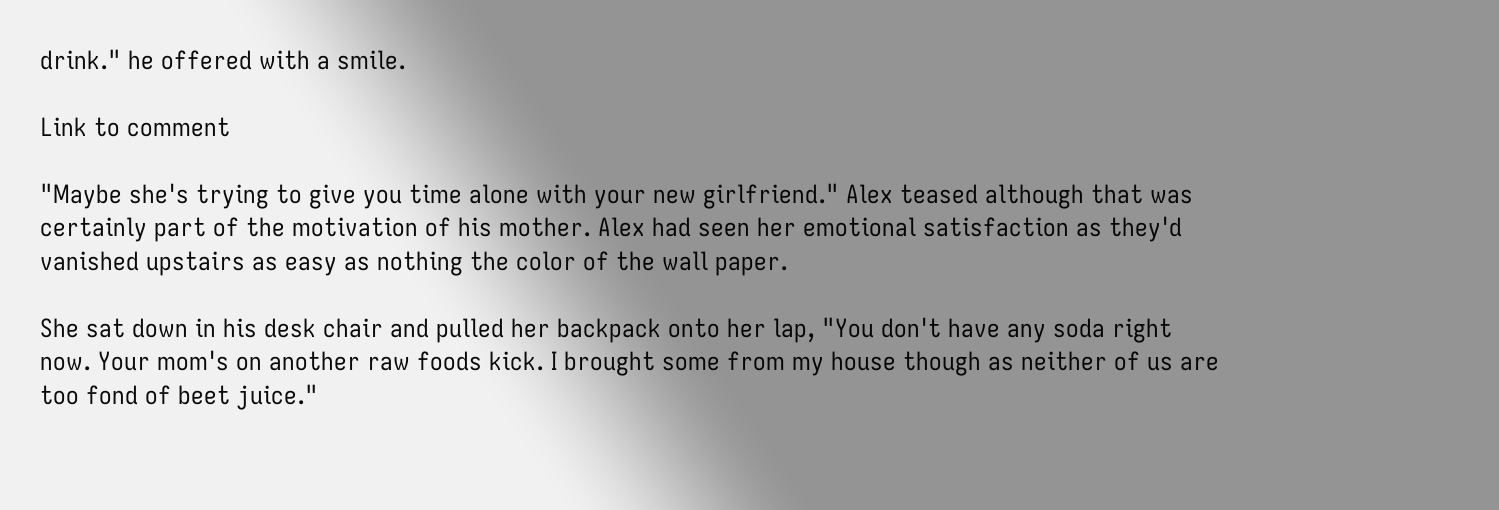drink." he offered with a smile.

Link to comment

"Maybe she's trying to give you time alone with your new girlfriend." Alex teased although that was certainly part of the motivation of his mother. Alex had seen her emotional satisfaction as they'd vanished upstairs as easy as nothing the color of the wall paper.

She sat down in his desk chair and pulled her backpack onto her lap, "You don't have any soda right now. Your mom's on another raw foods kick. I brought some from my house though as neither of us are too fond of beet juice."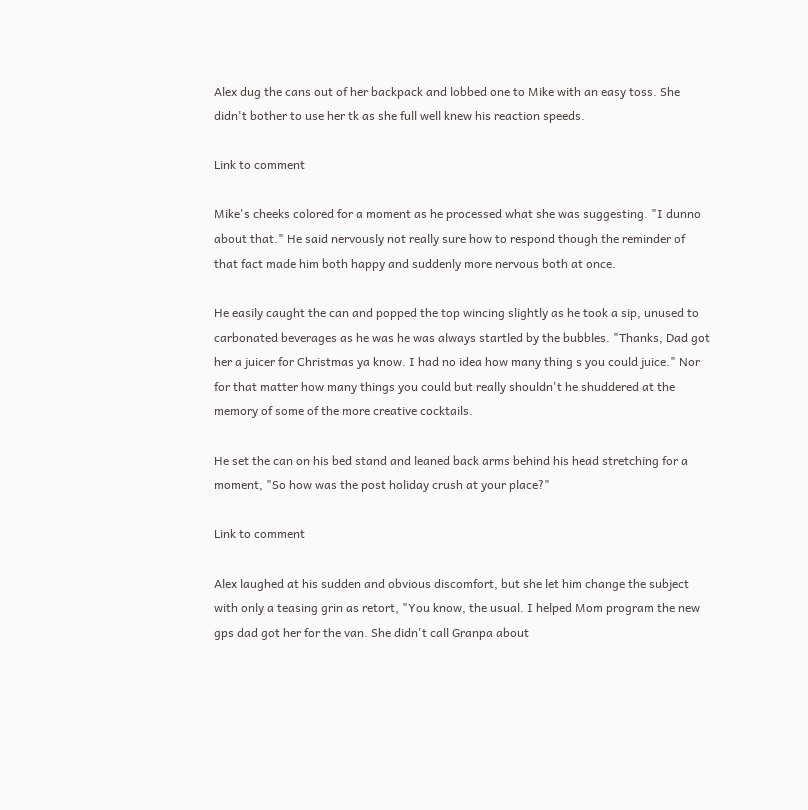Alex dug the cans out of her backpack and lobbed one to Mike with an easy toss. She didn't bother to use her tk as she full well knew his reaction speeds.

Link to comment

Mike's cheeks colored for a moment as he processed what she was suggesting. "I dunno about that." He said nervously not really sure how to respond though the reminder of that fact made him both happy and suddenly more nervous both at once.

He easily caught the can and popped the top wincing slightly as he took a sip, unused to carbonated beverages as he was he was always startled by the bubbles. "Thanks, Dad got her a juicer for Christmas ya know. I had no idea how many thing s you could juice." Nor for that matter how many things you could but really shouldn't he shuddered at the memory of some of the more creative cocktails.

He set the can on his bed stand and leaned back arms behind his head stretching for a moment, "So how was the post holiday crush at your place?"

Link to comment

Alex laughed at his sudden and obvious discomfort, but she let him change the subject with only a teasing grin as retort, "You know, the usual. I helped Mom program the new gps dad got her for the van. She didn't call Granpa about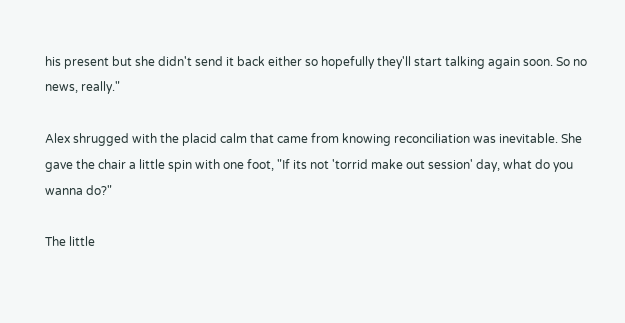his present but she didn't send it back either so hopefully they'll start talking again soon. So no news, really."

Alex shrugged with the placid calm that came from knowing reconciliation was inevitable. She gave the chair a little spin with one foot, "If its not 'torrid make out session' day, what do you wanna do?"

The little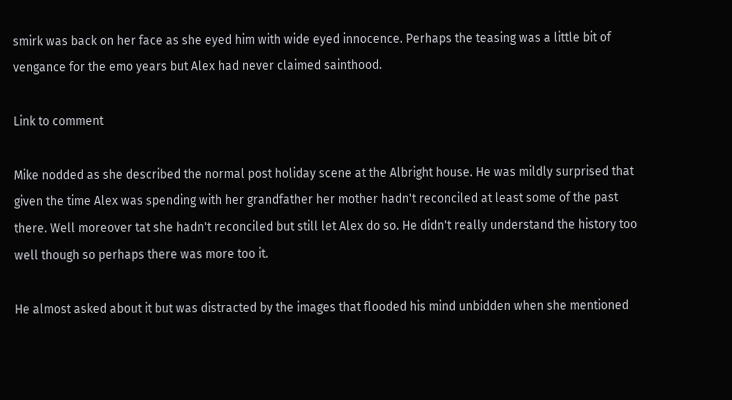smirk was back on her face as she eyed him with wide eyed innocence. Perhaps the teasing was a little bit of vengance for the emo years but Alex had never claimed sainthood.

Link to comment

Mike nodded as she described the normal post holiday scene at the Albright house. He was mildly surprised that given the time Alex was spending with her grandfather her mother hadn't reconciled at least some of the past there. Well moreover tat she hadn't reconciled but still let Alex do so. He didn't really understand the history too well though so perhaps there was more too it.

He almost asked about it but was distracted by the images that flooded his mind unbidden when she mentioned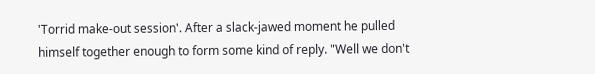'Torrid make-out session'. After a slack-jawed moment he pulled himself together enough to form some kind of reply. "Well we don't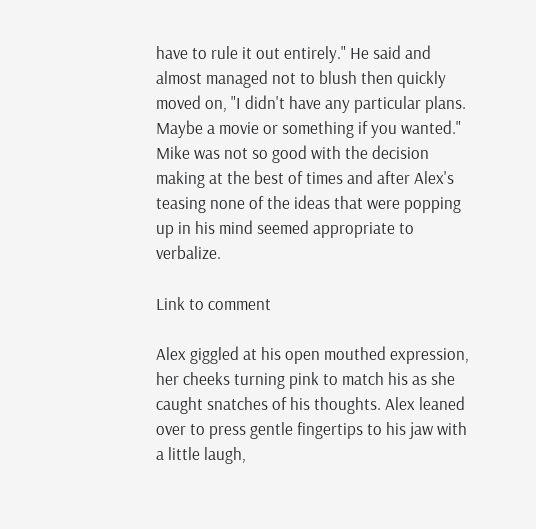have to rule it out entirely." He said and almost managed not to blush then quickly moved on, "I didn't have any particular plans. Maybe a movie or something if you wanted." Mike was not so good with the decision making at the best of times and after Alex's teasing none of the ideas that were popping up in his mind seemed appropriate to verbalize.

Link to comment

Alex giggled at his open mouthed expression, her cheeks turning pink to match his as she caught snatches of his thoughts. Alex leaned over to press gentle fingertips to his jaw with a little laugh,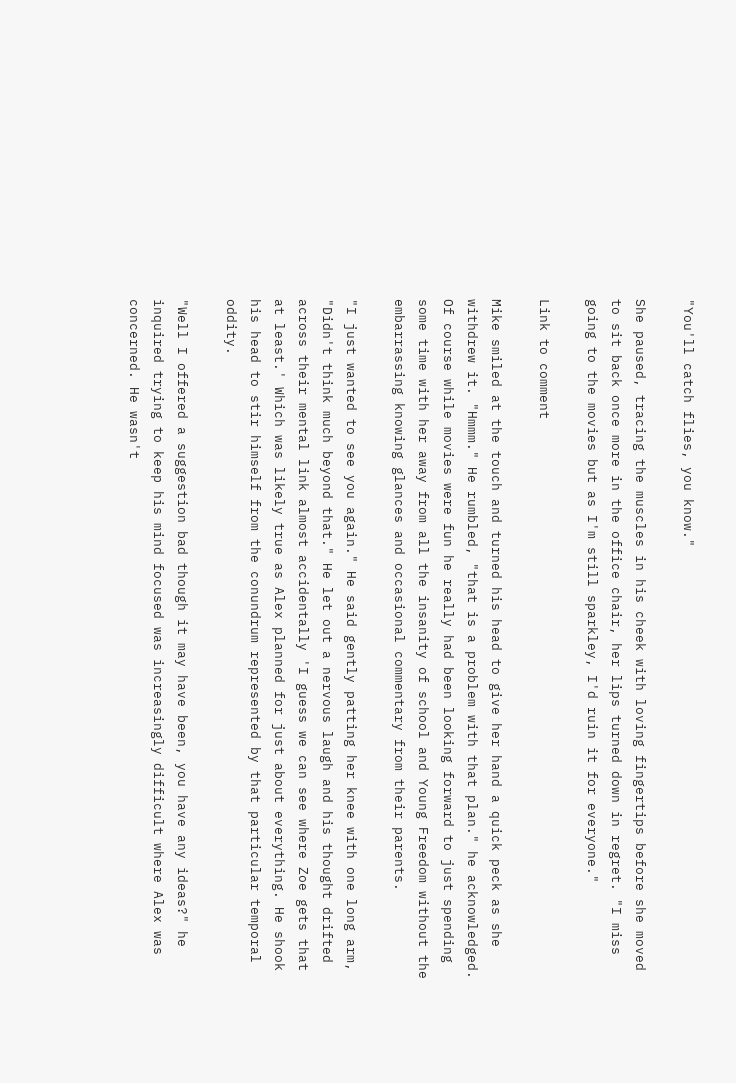"You'll catch flies, you know."

She paused, tracing the muscles in his cheek with loving fingertips before she moved to sit back once more in the office chair, her lips turned down in regret. "I miss going to the movies but as I'm still sparkley, I'd ruin it for everyone."

Link to comment

Mike smiled at the touch and turned his head to give her hand a quick peck as she withdrew it. "Hmmm." He rumbled, "that is a problem with that plan." he acknowledged. Of course while movies were fun he really had been looking forward to just spending some time with her away from all the insanity of school and Young Freedom without the embarrassing knowing glances and occasional commentary from their parents.

"I just wanted to see you again." He said gently patting her knee with one long arm, "Didn't think much beyond that." He let out a nervous laugh and his thought drifted across their mental link almost accidentally 'I guess we can see where Zoe gets that at least.' Which was likely true as Alex planned for just about everything. He shook his head to stir himself from the conundrum represented by that particular temporal oddity.

"Well I offered a suggestion bad though it may have been, you have any ideas?" he inquired trying to keep his mind focused was increasingly difficult where Alex was concerned. He wasn't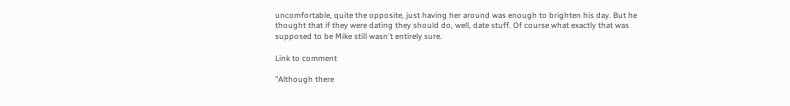uncomfortable, quite the opposite, just having her around was enough to brighten his day. But he thought that if they were dating they should do, well, date stuff. Of course what exactly that was supposed to be Mike still wasn't entirely sure.

Link to comment

"Although there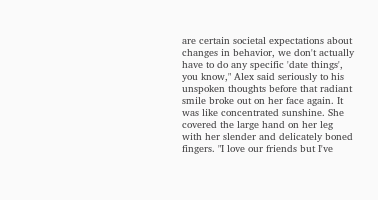are certain societal expectations about changes in behavior, we don't actually have to do any specific 'date things', you know," Alex said seriously to his unspoken thoughts before that radiant smile broke out on her face again. It was like concentrated sunshine. She covered the large hand on her leg with her slender and delicately boned fingers. "I love our friends but I've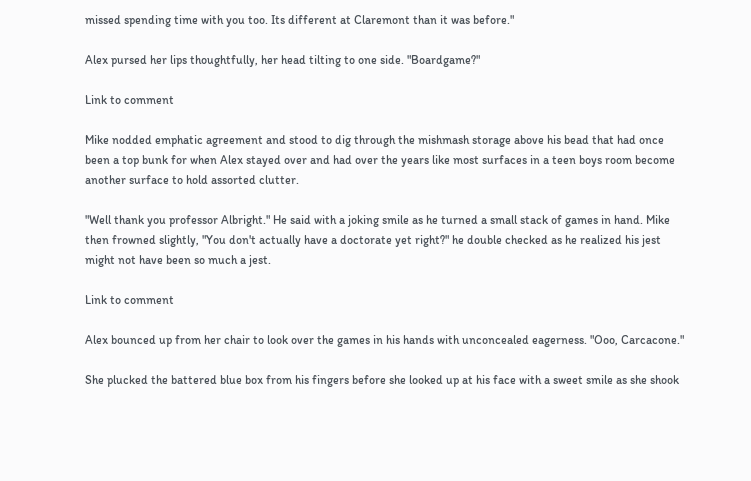missed spending time with you too. Its different at Claremont than it was before."

Alex pursed her lips thoughtfully, her head tilting to one side. "Boardgame?"

Link to comment

Mike nodded emphatic agreement and stood to dig through the mishmash storage above his bead that had once been a top bunk for when Alex stayed over and had over the years like most surfaces in a teen boys room become another surface to hold assorted clutter.

"Well thank you professor Albright." He said with a joking smile as he turned a small stack of games in hand. Mike then frowned slightly, "You don't actually have a doctorate yet right?" he double checked as he realized his jest might not have been so much a jest.

Link to comment

Alex bounced up from her chair to look over the games in his hands with unconcealed eagerness. "Ooo, Carcacone."

She plucked the battered blue box from his fingers before she looked up at his face with a sweet smile as she shook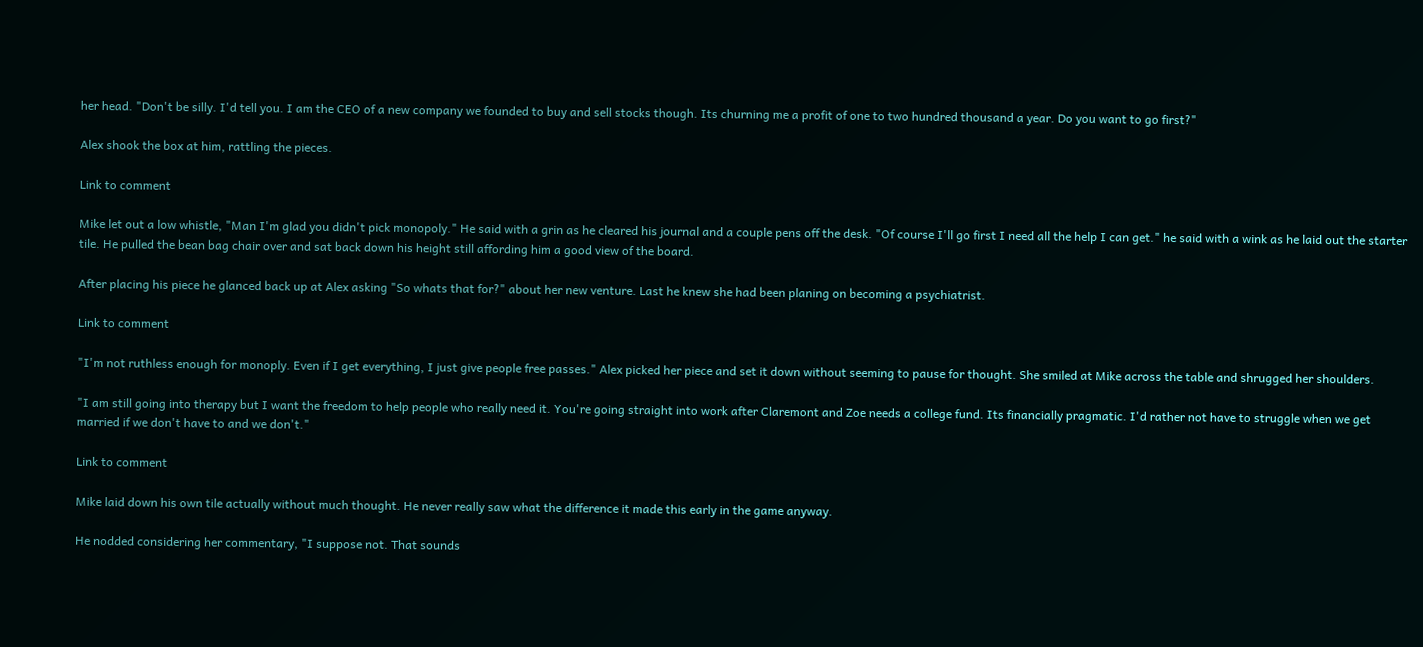her head. "Don't be silly. I'd tell you. I am the CEO of a new company we founded to buy and sell stocks though. Its churning me a profit of one to two hundred thousand a year. Do you want to go first?"

Alex shook the box at him, rattling the pieces.

Link to comment

Mike let out a low whistle, "Man I'm glad you didn't pick monopoly." He said with a grin as he cleared his journal and a couple pens off the desk. "Of course I'll go first I need all the help I can get." he said with a wink as he laid out the starter tile. He pulled the bean bag chair over and sat back down his height still affording him a good view of the board.

After placing his piece he glanced back up at Alex asking "So whats that for?" about her new venture. Last he knew she had been planing on becoming a psychiatrist.

Link to comment

"I'm not ruthless enough for monoply. Even if I get everything, I just give people free passes." Alex picked her piece and set it down without seeming to pause for thought. She smiled at Mike across the table and shrugged her shoulders.

"I am still going into therapy but I want the freedom to help people who really need it. You're going straight into work after Claremont and Zoe needs a college fund. Its financially pragmatic. I'd rather not have to struggle when we get married if we don't have to and we don't."

Link to comment

Mike laid down his own tile actually without much thought. He never really saw what the difference it made this early in the game anyway.

He nodded considering her commentary, "I suppose not. That sounds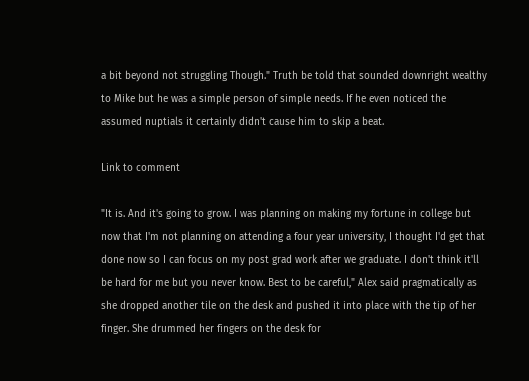a bit beyond not struggling Though." Truth be told that sounded downright wealthy to Mike but he was a simple person of simple needs. If he even noticed the assumed nuptials it certainly didn't cause him to skip a beat.

Link to comment

"It is. And it's going to grow. I was planning on making my fortune in college but now that I'm not planning on attending a four year university, I thought I'd get that done now so I can focus on my post grad work after we graduate. I don't think it'll be hard for me but you never know. Best to be careful," Alex said pragmatically as she dropped another tile on the desk and pushed it into place with the tip of her finger. She drummed her fingers on the desk for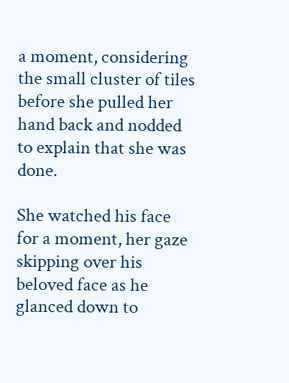a moment, considering the small cluster of tiles before she pulled her hand back and nodded to explain that she was done.

She watched his face for a moment, her gaze skipping over his beloved face as he glanced down to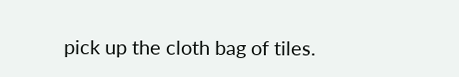pick up the cloth bag of tiles.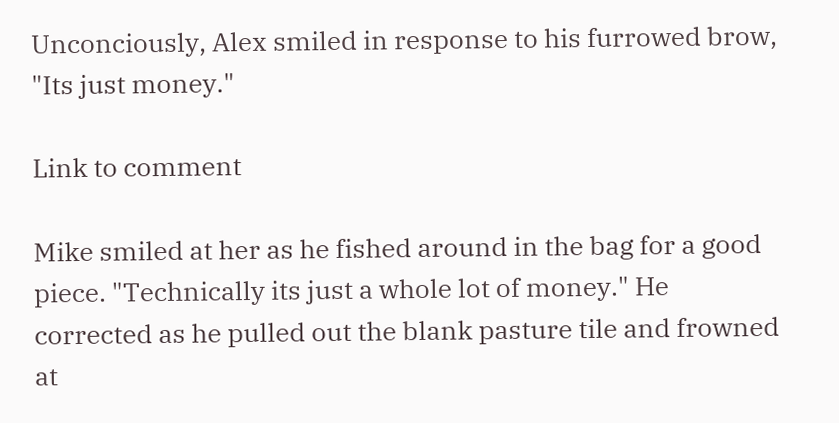Unconciously, Alex smiled in response to his furrowed brow, "Its just money."

Link to comment

Mike smiled at her as he fished around in the bag for a good piece. "Technically its just a whole lot of money." He corrected as he pulled out the blank pasture tile and frowned at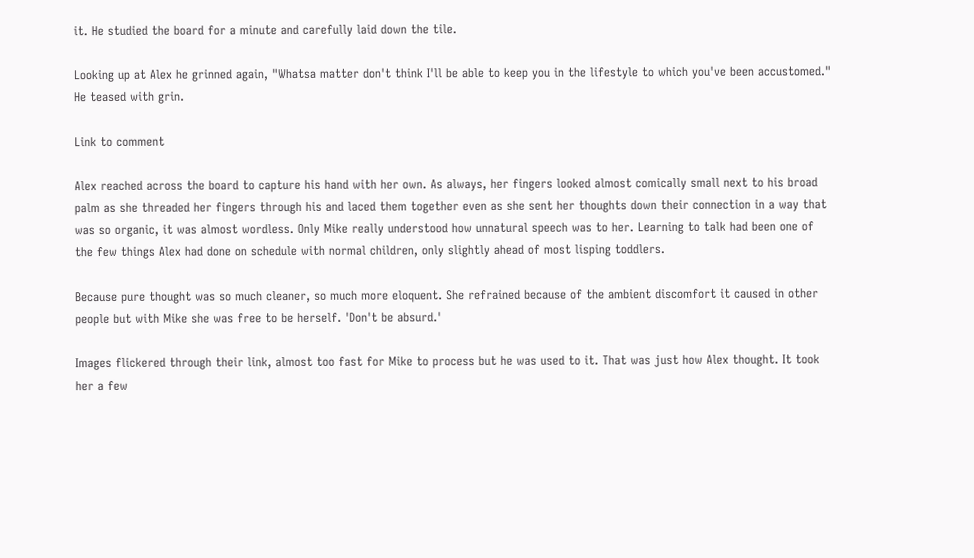it. He studied the board for a minute and carefully laid down the tile.

Looking up at Alex he grinned again, "Whatsa matter don't think I'll be able to keep you in the lifestyle to which you've been accustomed." He teased with grin.

Link to comment

Alex reached across the board to capture his hand with her own. As always, her fingers looked almost comically small next to his broad palm as she threaded her fingers through his and laced them together even as she sent her thoughts down their connection in a way that was so organic, it was almost wordless. Only Mike really understood how unnatural speech was to her. Learning to talk had been one of the few things Alex had done on schedule with normal children, only slightly ahead of most lisping toddlers.

Because pure thought was so much cleaner, so much more eloquent. She refrained because of the ambient discomfort it caused in other people but with Mike she was free to be herself. 'Don't be absurd.'

Images flickered through their link, almost too fast for Mike to process but he was used to it. That was just how Alex thought. It took her a few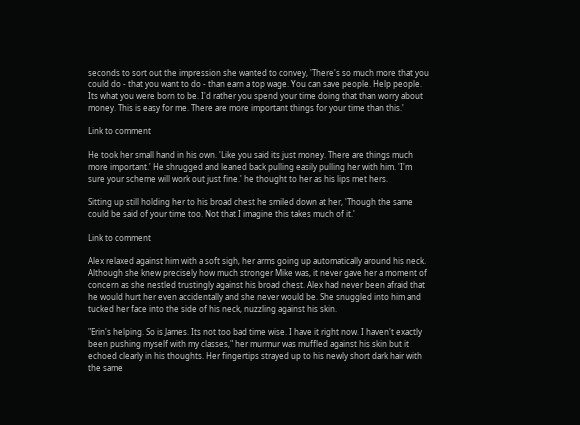seconds to sort out the impression she wanted to convey, 'There's so much more that you could do - that you want to do - than earn a top wage. You can save people. Help people. Its what you were born to be. I'd rather you spend your time doing that than worry about money. This is easy for me. There are more important things for your time than this.'

Link to comment

He took her small hand in his own. 'Like you said its just money. There are things much more important.' He shrugged and leaned back pulling easily pulling her with him. 'I'm sure your scheme will work out just fine.' he thought to her as his lips met hers.

Sitting up still holding her to his broad chest he smiled down at her, 'Though the same could be said of your time too. Not that I imagine this takes much of it.'

Link to comment

Alex relaxed against him with a soft sigh, her arms going up automatically around his neck. Although she knew precisely how much stronger Mike was, it never gave her a moment of concern as she nestled trustingly against his broad chest. Alex had never been afraid that he would hurt her even accidentally and she never would be. She snuggled into him and tucked her face into the side of his neck, nuzzling against his skin.

"Erin's helping. So is James. Its not too bad time wise. I have it right now. I haven't exactly been pushing myself with my classes," her murmur was muffled against his skin but it echoed clearly in his thoughts. Her fingertips strayed up to his newly short dark hair with the same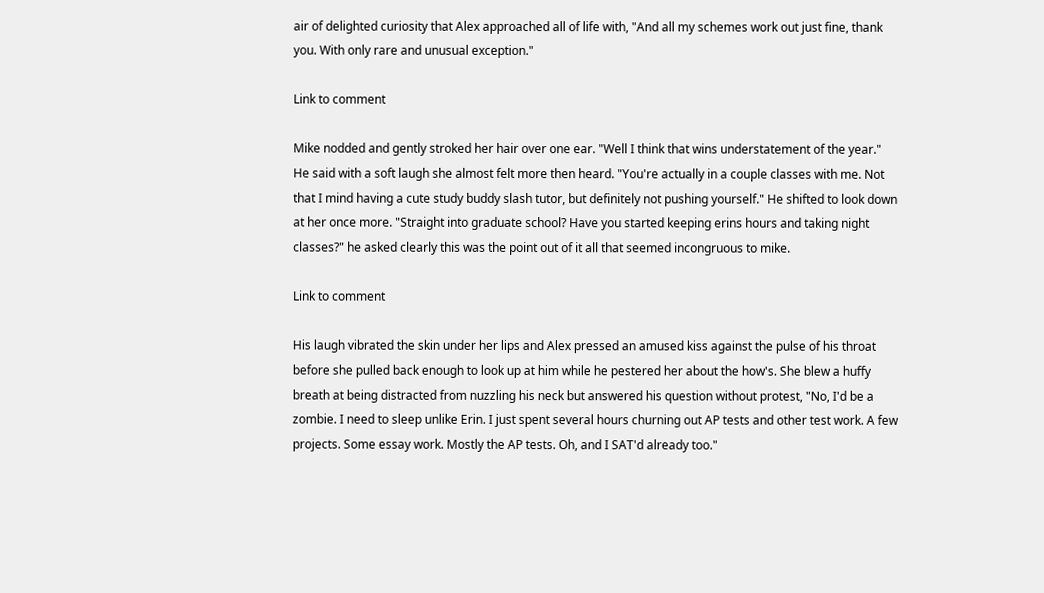air of delighted curiosity that Alex approached all of life with, "And all my schemes work out just fine, thank you. With only rare and unusual exception."

Link to comment

Mike nodded and gently stroked her hair over one ear. "Well I think that wins understatement of the year." He said with a soft laugh she almost felt more then heard. "You're actually in a couple classes with me. Not that I mind having a cute study buddy slash tutor, but definitely not pushing yourself." He shifted to look down at her once more. "Straight into graduate school? Have you started keeping erins hours and taking night classes?" he asked clearly this was the point out of it all that seemed incongruous to mike.

Link to comment

His laugh vibrated the skin under her lips and Alex pressed an amused kiss against the pulse of his throat before she pulled back enough to look up at him while he pestered her about the how's. She blew a huffy breath at being distracted from nuzzling his neck but answered his question without protest, "No, I'd be a zombie. I need to sleep unlike Erin. I just spent several hours churning out AP tests and other test work. A few projects. Some essay work. Mostly the AP tests. Oh, and I SAT'd already too."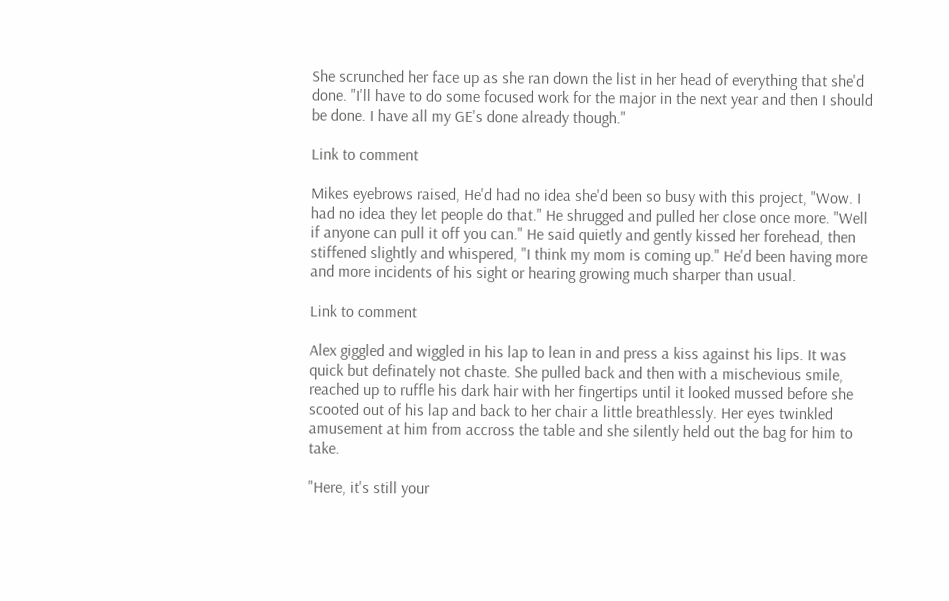She scrunched her face up as she ran down the list in her head of everything that she'd done. "I'll have to do some focused work for the major in the next year and then I should be done. I have all my GE's done already though."

Link to comment

Mikes eyebrows raised, He'd had no idea she'd been so busy with this project, "Wow. I had no idea they let people do that." He shrugged and pulled her close once more. "Well if anyone can pull it off you can." He said quietly and gently kissed her forehead, then stiffened slightly and whispered, "I think my mom is coming up." He'd been having more and more incidents of his sight or hearing growing much sharper than usual.

Link to comment

Alex giggled and wiggled in his lap to lean in and press a kiss against his lips. It was quick but definately not chaste. She pulled back and then with a mischevious smile, reached up to ruffle his dark hair with her fingertips until it looked mussed before she scooted out of his lap and back to her chair a little breathlessly. Her eyes twinkled amusement at him from accross the table and she silently held out the bag for him to take.

"Here, it's still your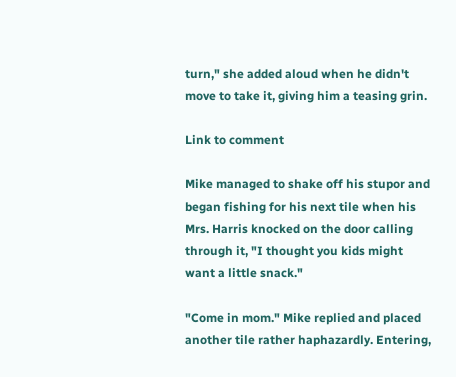turn," she added aloud when he didn't move to take it, giving him a teasing grin.

Link to comment

Mike managed to shake off his stupor and began fishing for his next tile when his Mrs. Harris knocked on the door calling through it, "I thought you kids might want a little snack."

"Come in mom." Mike replied and placed another tile rather haphazardly. Entering,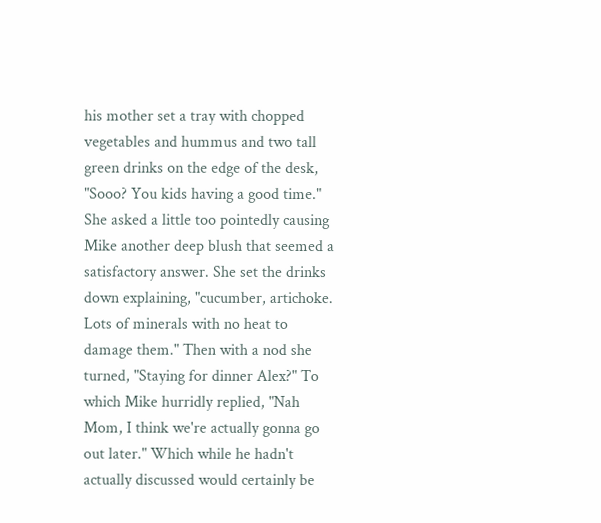his mother set a tray with chopped vegetables and hummus and two tall green drinks on the edge of the desk, "Sooo? You kids having a good time." She asked a little too pointedly causing Mike another deep blush that seemed a satisfactory answer. She set the drinks down explaining, "cucumber, artichoke. Lots of minerals with no heat to damage them." Then with a nod she turned, "Staying for dinner Alex?" To which Mike hurridly replied, "Nah Mom, I think we're actually gonna go out later." Which while he hadn't actually discussed would certainly be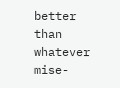better than whatever mise-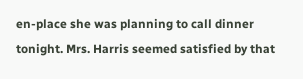en-place she was planning to call dinner tonight. Mrs. Harris seemed satisfied by that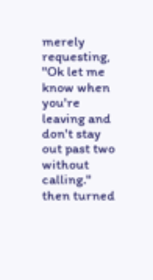merely requesting, "Ok let me know when you're leaving and don't stay out past two without calling." then turned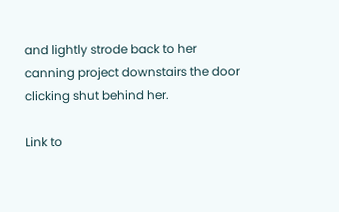and lightly strode back to her canning project downstairs the door clicking shut behind her.

Link to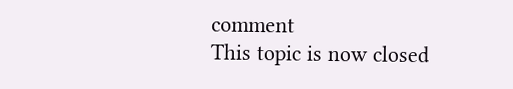comment
This topic is now closed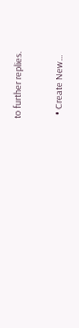to further replies.

  • Create New...